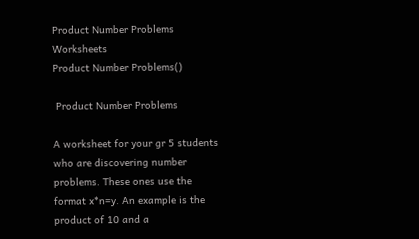Product Number Problems Worksheets
Product Number Problems()

 Product Number Problems

A worksheet for your gr 5 students who are discovering number problems. These ones use the format x*n=y. An example is the product of 10 and a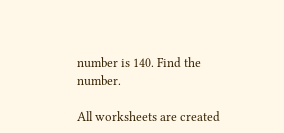number is 140. Find the number.

All worksheets are created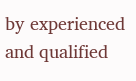by experienced and qualified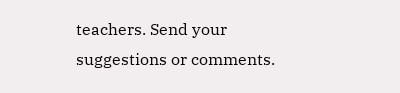teachers. Send your suggestions or comments.